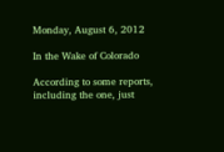Monday, August 6, 2012

In the Wake of Colorado

According to some reports, including the one, just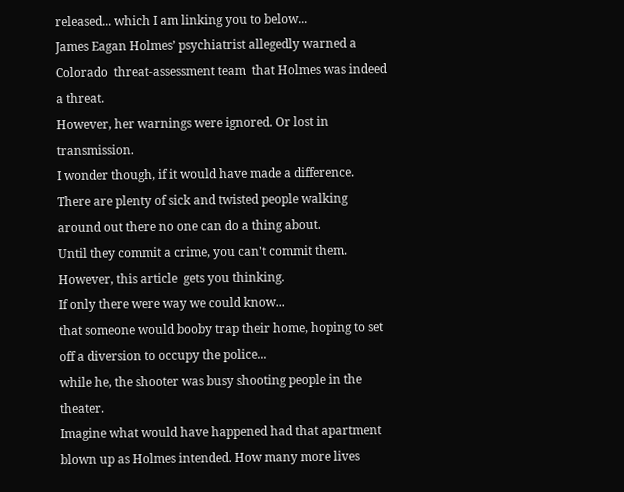released... which I am linking you to below...
James Eagan Holmes’ psychiatrist allegedly warned a  Colorado  threat-assessment team  that Holmes was indeed a threat.
However, her warnings were ignored. Or lost in transmission.
I wonder though, if it would have made a difference.
There are plenty of sick and twisted people walking around out there no one can do a thing about.
Until they commit a crime, you can't commit them.
However, this article  gets you thinking.
If only there were way we could know...
that someone would booby trap their home, hoping to set off a diversion to occupy the police...
while he, the shooter was busy shooting people in the theater.
Imagine what would have happened had that apartment blown up as Holmes intended. How many more lives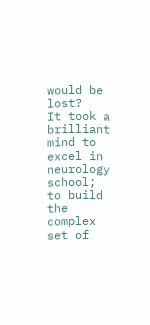would be lost?
It took a brilliant mind to excel in neurology school; to build the complex set of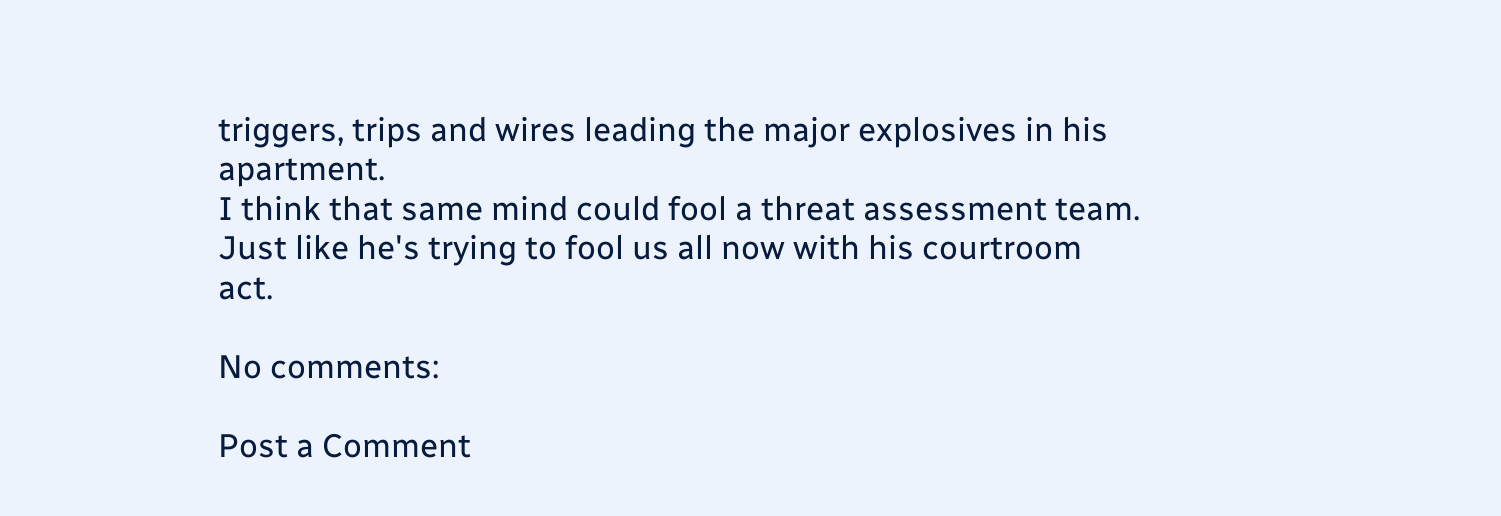triggers, trips and wires leading the major explosives in his apartment.
I think that same mind could fool a threat assessment team.
Just like he's trying to fool us all now with his courtroom act.

No comments:

Post a Comment